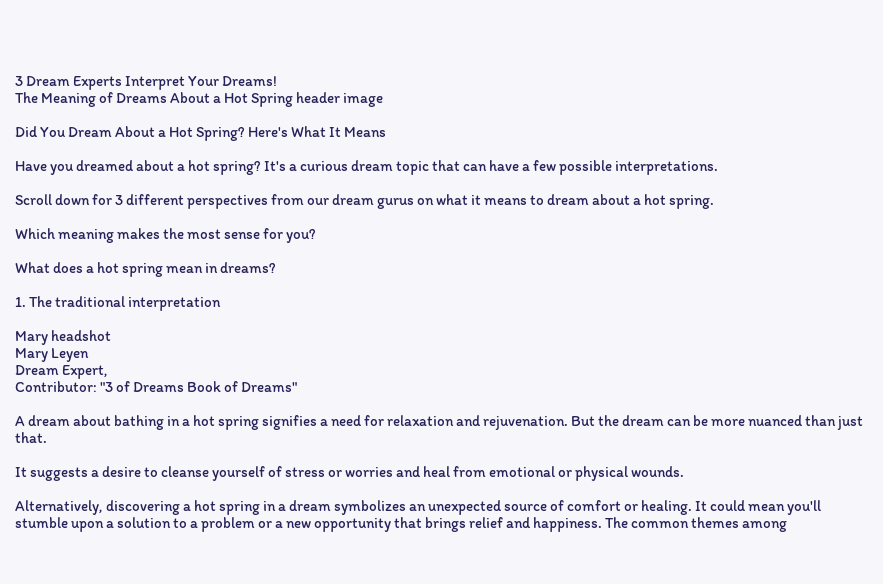3 Dream Experts Interpret Your Dreams!
The Meaning of Dreams About a Hot Spring header image

Did You Dream About a Hot Spring? Here's What It Means

Have you dreamed about a hot spring? It's a curious dream topic that can have a few possible interpretations.

Scroll down for 3 different perspectives from our dream gurus on what it means to dream about a hot spring.

Which meaning makes the most sense for you?

What does a hot spring mean in dreams?

1. The traditional interpretation

Mary headshot
Mary Leyen
Dream Expert,
Contributor: "3 of Dreams Book of Dreams"

A dream about bathing in a hot spring signifies a need for relaxation and rejuvenation. But the dream can be more nuanced than just that.

It suggests a desire to cleanse yourself of stress or worries and heal from emotional or physical wounds.

Alternatively, discovering a hot spring in a dream symbolizes an unexpected source of comfort or healing. It could mean you'll stumble upon a solution to a problem or a new opportunity that brings relief and happiness. The common themes among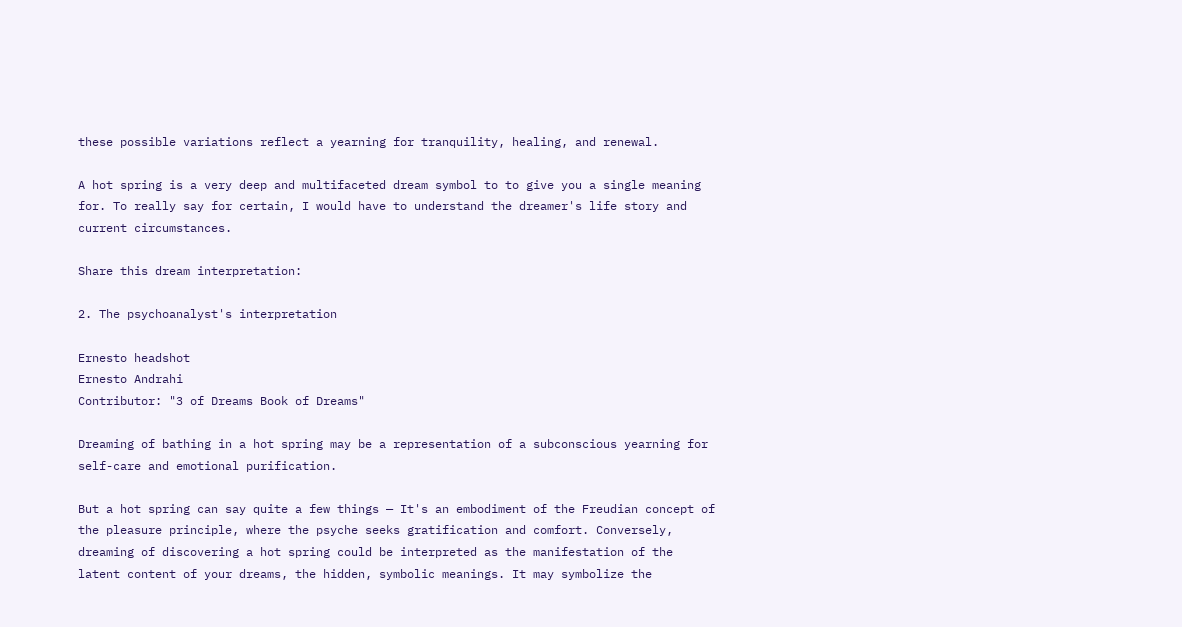these possible variations reflect a yearning for tranquility, healing, and renewal.

A hot spring is a very deep and multifaceted dream symbol to to give you a single meaning for. To really say for certain, I would have to understand the dreamer's life story and current circumstances.

Share this dream interpretation:

2. The psychoanalyst's interpretation

Ernesto headshot
Ernesto Andrahi
Contributor: "3 of Dreams Book of Dreams"

Dreaming of bathing in a hot spring may be a representation of a subconscious yearning for self-care and emotional purification.

But a hot spring can say quite a few things — It's an embodiment of the Freudian concept of the pleasure principle, where the psyche seeks gratification and comfort. Conversely, dreaming of discovering a hot spring could be interpreted as the manifestation of the latent content of your dreams, the hidden, symbolic meanings. It may symbolize the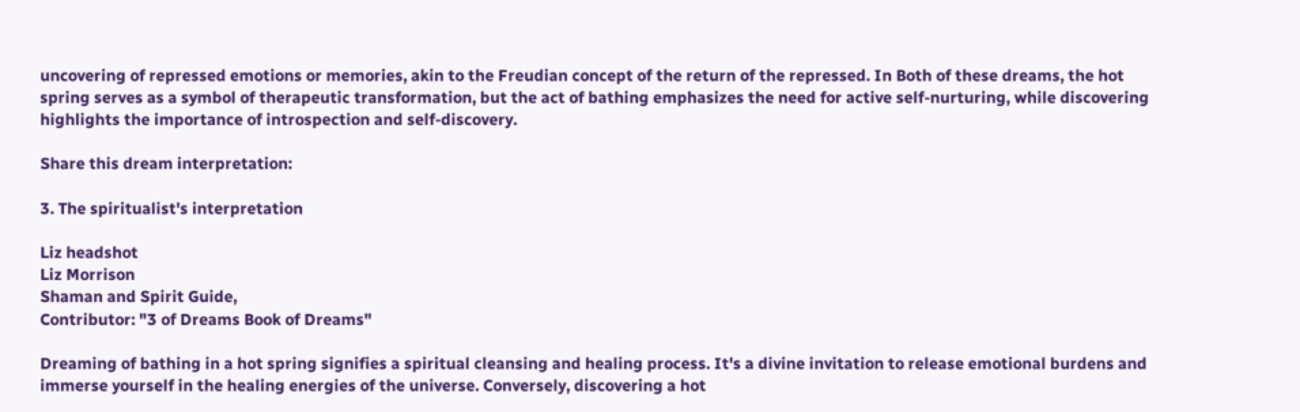uncovering of repressed emotions or memories, akin to the Freudian concept of the return of the repressed. In Both of these dreams, the hot spring serves as a symbol of therapeutic transformation, but the act of bathing emphasizes the need for active self-nurturing, while discovering highlights the importance of introspection and self-discovery.

Share this dream interpretation:

3. The spiritualist's interpretation

Liz headshot
Liz Morrison
Shaman and Spirit Guide,
Contributor: "3 of Dreams Book of Dreams"

Dreaming of bathing in a hot spring signifies a spiritual cleansing and healing process. It's a divine invitation to release emotional burdens and immerse yourself in the healing energies of the universe. Conversely, discovering a hot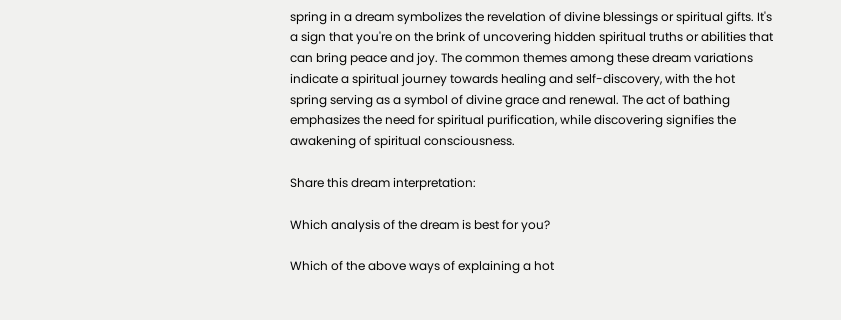spring in a dream symbolizes the revelation of divine blessings or spiritual gifts. It's a sign that you're on the brink of uncovering hidden spiritual truths or abilities that can bring peace and joy. The common themes among these dream variations indicate a spiritual journey towards healing and self-discovery, with the hot spring serving as a symbol of divine grace and renewal. The act of bathing emphasizes the need for spiritual purification, while discovering signifies the awakening of spiritual consciousness.

Share this dream interpretation:

Which analysis of the dream is best for you?

Which of the above ways of explaining a hot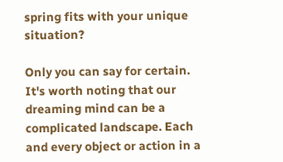spring fits with your unique situation?

Only you can say for certain. It's worth noting that our dreaming mind can be a complicated landscape. Each and every object or action in a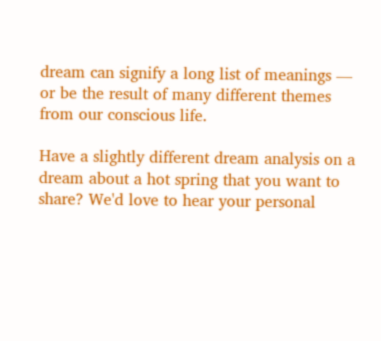dream can signify a long list of meanings — or be the result of many different themes from our conscious life.

Have a slightly different dream analysis on a dream about a hot spring that you want to share? We'd love to hear your personal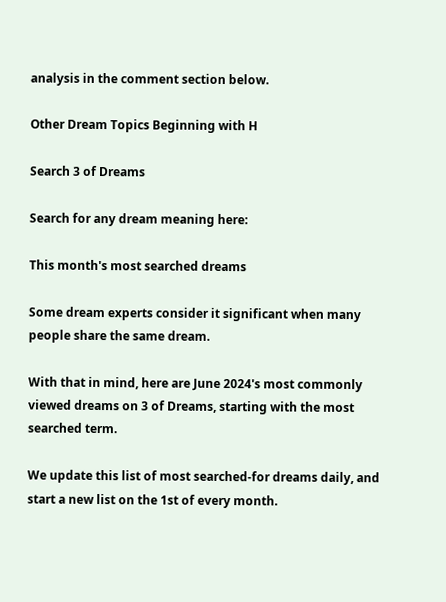analysis in the comment section below.

Other Dream Topics Beginning with H

Search 3 of Dreams

Search for any dream meaning here:

This month's most searched dreams

Some dream experts consider it significant when many people share the same dream.

With that in mind, here are June 2024's most commonly viewed dreams on 3 of Dreams, starting with the most searched term.

We update this list of most searched-for dreams daily, and start a new list on the 1st of every month.